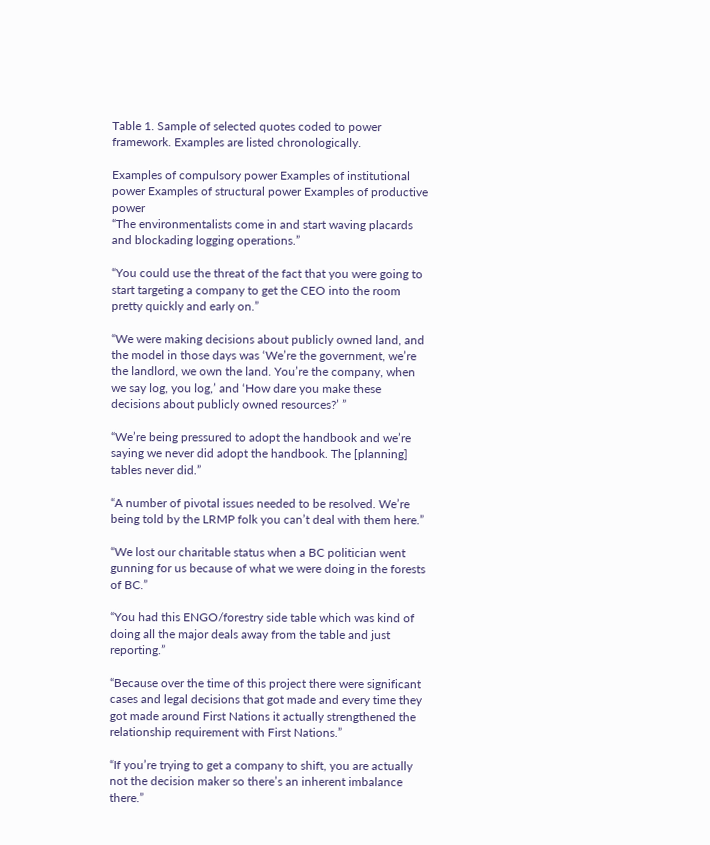Table 1. Sample of selected quotes coded to power framework. Examples are listed chronologically.

Examples of compulsory power Examples of institutional power Examples of structural power Examples of productive power
“The environmentalists come in and start waving placards and blockading logging operations.”

“You could use the threat of the fact that you were going to start targeting a company to get the CEO into the room pretty quickly and early on.”

“We were making decisions about publicly owned land, and the model in those days was ‘We’re the government, we’re the landlord, we own the land. You’re the company, when we say log, you log,’ and ‘How dare you make these decisions about publicly owned resources?’ ”

“We’re being pressured to adopt the handbook and we’re saying we never did adopt the handbook. The [planning] tables never did.”

“A number of pivotal issues needed to be resolved. We’re being told by the LRMP folk you can’t deal with them here.”

“We lost our charitable status when a BC politician went gunning for us because of what we were doing in the forests of BC.”

“You had this ENGO/forestry side table which was kind of doing all the major deals away from the table and just reporting.”

“Because over the time of this project there were significant cases and legal decisions that got made and every time they got made around First Nations it actually strengthened the relationship requirement with First Nations.”

“If you’re trying to get a company to shift, you are actually not the decision maker so there’s an inherent imbalance there.”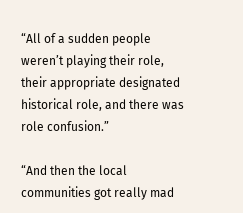“All of a sudden people weren’t playing their role, their appropriate designated historical role, and there was role confusion.”

“And then the local communities got really mad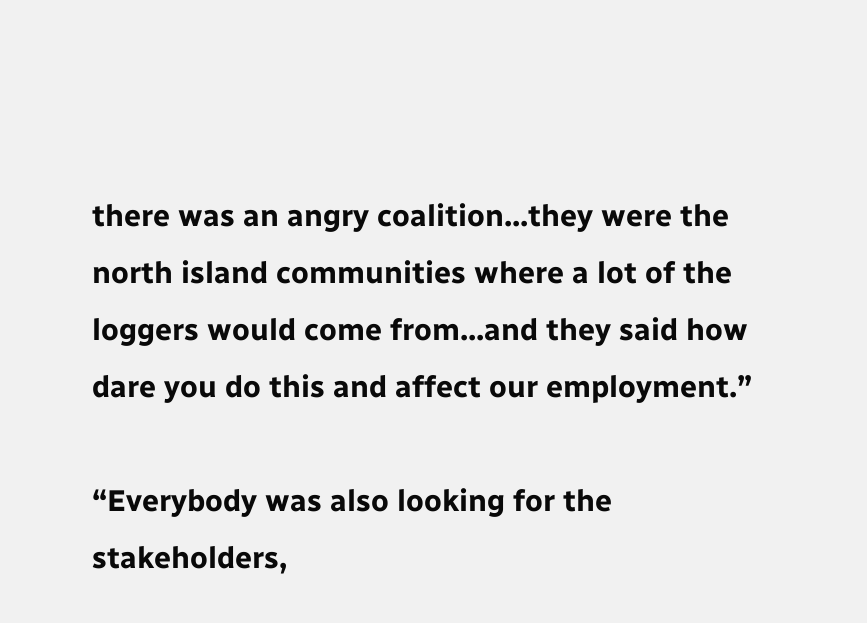there was an angry coalition...they were the north island communities where a lot of the loggers would come from...and they said how dare you do this and affect our employment.”

“Everybody was also looking for the stakeholders,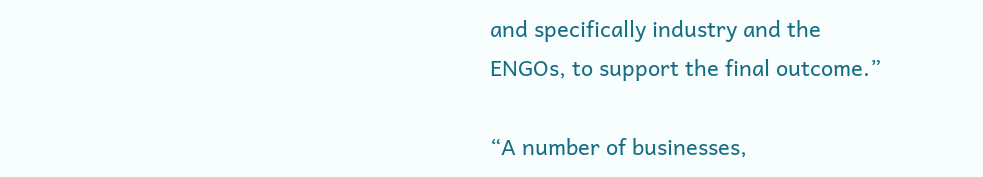and specifically industry and the ENGOs, to support the final outcome.”

“A number of businesses,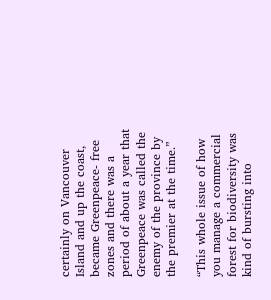certainly on Vancouver Island and up the coast, became Greenpeace- free zones and there was a period of about a year that Greenpeace was called the enemy of the province by the premier at the time.”

“This whole issue of how you manage a commercial forest for biodiversity was kind of bursting into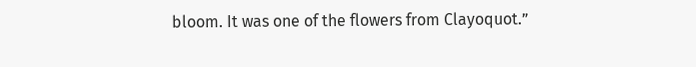bloom. It was one of the flowers from Clayoquot.”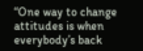“One way to change attitudes is when everybody’s back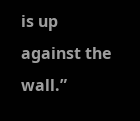is up against the wall.”